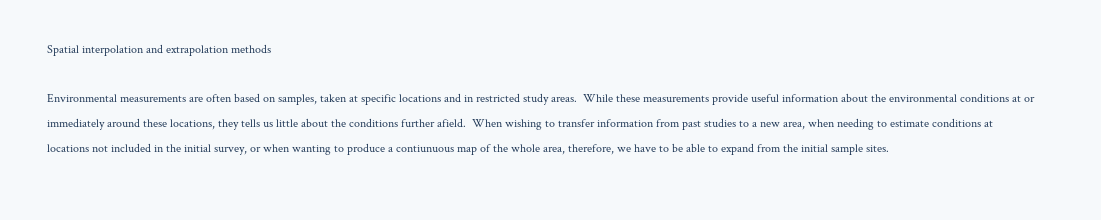Spatial interpolation and extrapolation methods

Environmental measurements are often based on samples, taken at specific locations and in restricted study areas.  While these measurements provide useful information about the environmental conditions at or immediately around these locations, they tells us little about the conditions further afield.  When wishing to transfer information from past studies to a new area, when needing to estimate conditions at locations not included in the initial survey, or when wanting to produce a contiunuous map of the whole area, therefore, we have to be able to expand from the initial sample sites.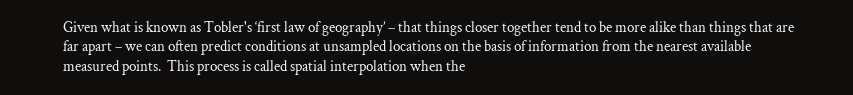Given what is known as Tobler's ‘first law of geography’ – that things closer together tend to be more alike than things that are far apart – we can often predict conditions at unsampled locations on the basis of information from the nearest available measured points.  This process is called spatial interpolation when the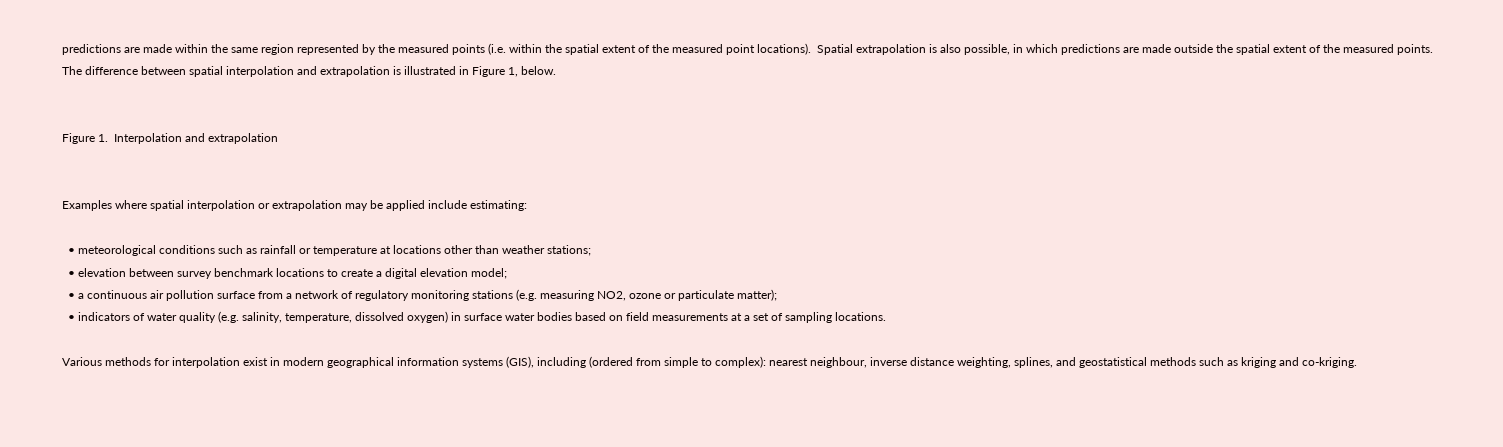predictions are made within the same region represented by the measured points (i.e. within the spatial extent of the measured point locations).  Spatial extrapolation is also possible, in which predictions are made outside the spatial extent of the measured points.  The difference between spatial interpolation and extrapolation is illustrated in Figure 1, below.


Figure 1.  Interpolation and extrapolation


Examples where spatial interpolation or extrapolation may be applied include estimating:

  • meteorological conditions such as rainfall or temperature at locations other than weather stations;
  • elevation between survey benchmark locations to create a digital elevation model;
  • a continuous air pollution surface from a network of regulatory monitoring stations (e.g. measuring NO2, ozone or particulate matter);
  • indicators of water quality (e.g. salinity, temperature, dissolved oxygen) in surface water bodies based on field measurements at a set of sampling locations.

Various methods for interpolation exist in modern geographical information systems (GIS), including (ordered from simple to complex): nearest neighbour, inverse distance weighting, splines, and geostatistical methods such as kriging and co-kriging.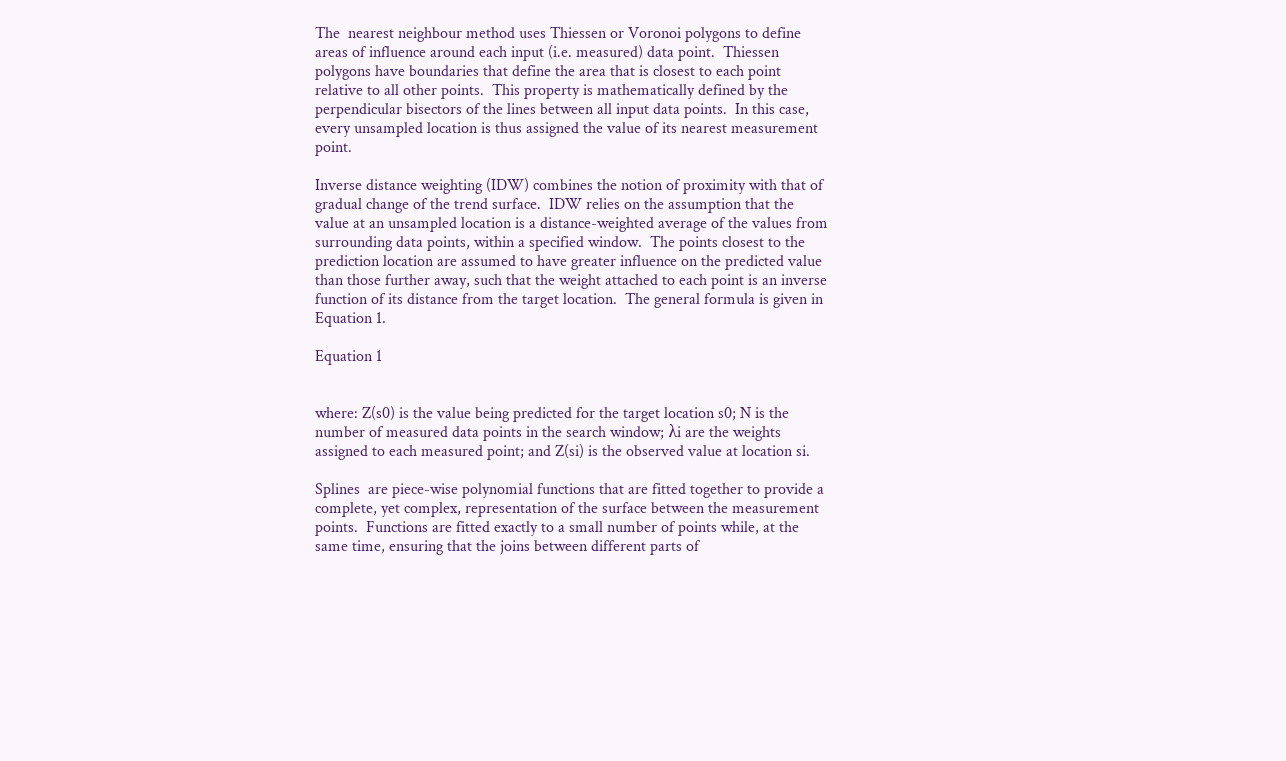The  nearest neighbour method uses Thiessen or Voronoi polygons to define areas of influence around each input (i.e. measured) data point.  Thiessen polygons have boundaries that define the area that is closest to each point relative to all other points.  This property is mathematically defined by the perpendicular bisectors of the lines between all input data points.  In this case, every unsampled location is thus assigned the value of its nearest measurement point.

Inverse distance weighting (IDW) combines the notion of proximity with that of gradual change of the trend surface.  IDW relies on the assumption that the value at an unsampled location is a distance-weighted average of the values from surrounding data points, within a specified window.  The points closest to the prediction location are assumed to have greater influence on the predicted value than those further away, such that the weight attached to each point is an inverse function of its distance from the target location.  The general formula is given in Equation 1.

Equation 1


where: Z(s0) is the value being predicted for the target location s0; N is the number of measured data points in the search window; λi are the weights assigned to each measured point; and Z(si) is the observed value at location si.

Splines  are piece-wise polynomial functions that are fitted together to provide a complete, yet complex, representation of the surface between the measurement points.  Functions are fitted exactly to a small number of points while, at the same time, ensuring that the joins between different parts of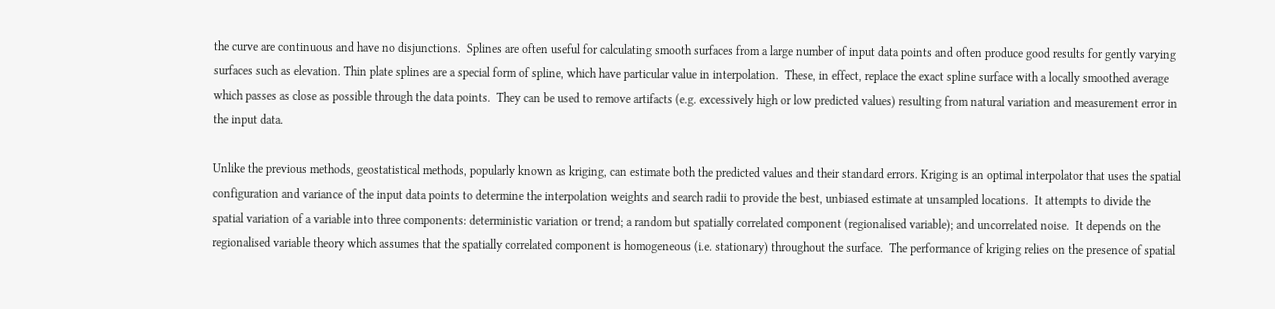the curve are continuous and have no disjunctions.  Splines are often useful for calculating smooth surfaces from a large number of input data points and often produce good results for gently varying surfaces such as elevation. Thin plate splines are a special form of spline, which have particular value in interpolation.  These, in effect, replace the exact spline surface with a locally smoothed average which passes as close as possible through the data points.  They can be used to remove artifacts (e.g. excessively high or low predicted values) resulting from natural variation and measurement error in the input data.

Unlike the previous methods, geostatistical methods, popularly known as kriging, can estimate both the predicted values and their standard errors. Kriging is an optimal interpolator that uses the spatial configuration and variance of the input data points to determine the interpolation weights and search radii to provide the best, unbiased estimate at unsampled locations.  It attempts to divide the spatial variation of a variable into three components: deterministic variation or trend; a random but spatially correlated component (regionalised variable); and uncorrelated noise.  It depends on the regionalised variable theory which assumes that the spatially correlated component is homogeneous (i.e. stationary) throughout the surface.  The performance of kriging relies on the presence of spatial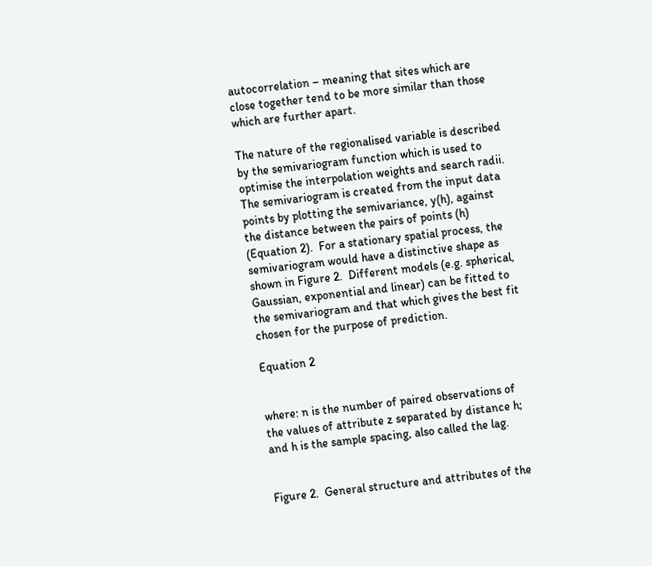autocorrelation – meaning that sites which are close together tend to be more similar than those which are further apart.

The nature of the regionalised variable is described by the semivariogram function which is used to optimise the interpolation weights and search radii.  The semivariogram is created from the input data points by plotting the semivariance, y(h), against the distance between the pairs of points (h) (Equation 2).  For a stationary spatial process, the semivariogram would have a distinctive shape as shown in Figure 2.  Different models (e.g. spherical, Gaussian, exponential and linear) can be fitted to the semivariogram and that which gives the best fit chosen for the purpose of prediction.

Equation 2


where: n is the number of paired observations of the values of attribute z separated by distance h; and h is the sample spacing, also called the lag.


Figure 2.  General structure and attributes of the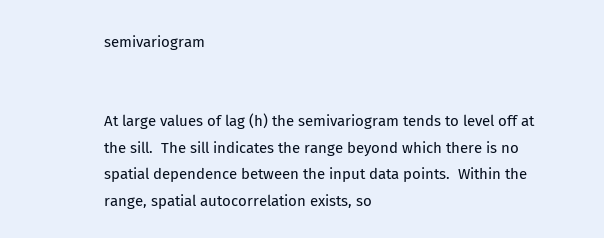semivariogram


At large values of lag (h) the semivariogram tends to level off at the sill.  The sill indicates the range beyond which there is no spatial dependence between the input data points.  Within the range, spatial autocorrelation exists, so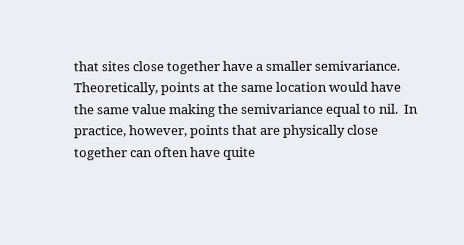that sites close together have a smaller semivariance.  Theoretically, points at the same location would have the same value making the semivariance equal to nil.  In practice, however, points that are physically close together can often have quite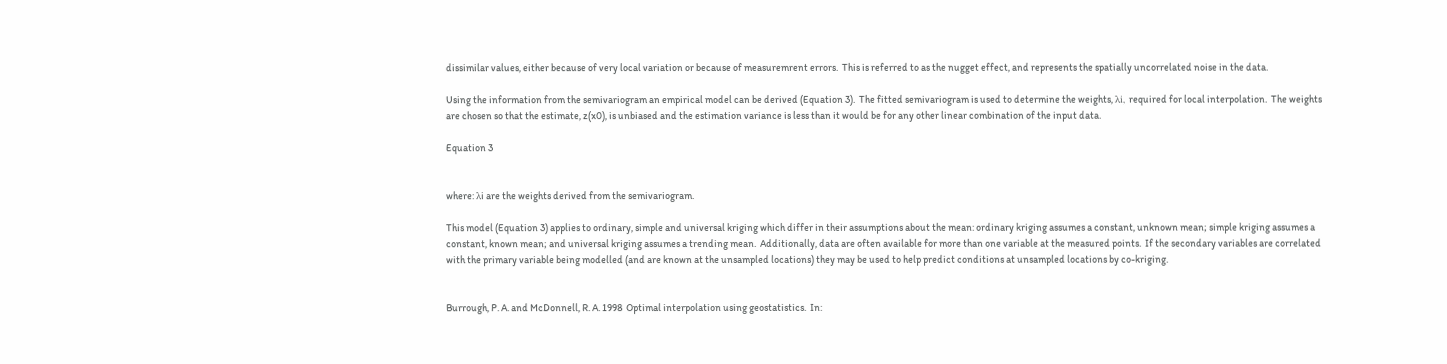dissimilar values, either because of very local variation or because of measuremrent errors.  This is referred to as the nugget effect, and represents the spatially uncorrelated noise in the data.

Using the information from the semivariogram an empirical model can be derived (Equation 3).  The fitted semivariogram is used to determine the weights, λi, required for local interpolation.  The weights are chosen so that the estimate, z(x0), is unbiased and the estimation variance is less than it would be for any other linear combination of the input data.

Equation 3


where: λi are the weights derived from the semivariogram.

This model (Equation 3) applies to ordinary, simple and universal kriging which differ in their assumptions about the mean: ordinary kriging assumes a constant, unknown mean; simple kriging assumes a constant, known mean; and universal kriging assumes a trending mean.  Additionally, data are often available for more than one variable at the measured points.  If the secondary variables are correlated with the primary variable being modelled (and are known at the unsampled locations) they may be used to help predict conditions at unsampled locations by co-kriging.


Burrough, P. A. and McDonnell, R. A. 1998  Optimal interpolation using geostatistics.  In: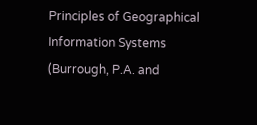Principles of Geographical Information Systems (Burrough, P.A. and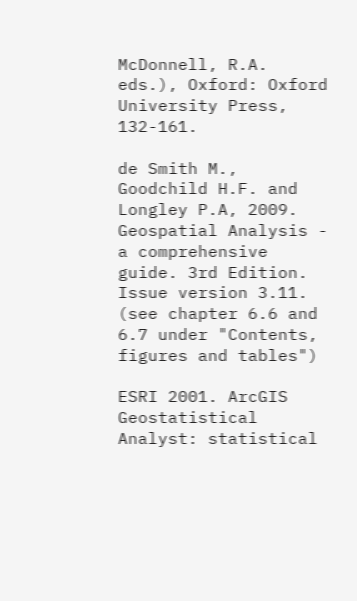McDonnell, R.A. eds.), Oxford: Oxford University Press, 132-161.

de Smith M., Goodchild H.F. and Longley P.A, 2009. Geospatial Analysis - a comprehensive guide. 3rd Edition. Issue version 3.11.  (see chapter 6.6 and 6.7 under "Contents, figures and tables")

ESRI 2001. ArcGIS Geostatistical Analyst: statistical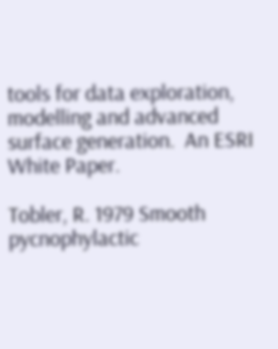tools for data exploration, modelling and advanced surface generation.  An ESRI White Paper.

Tobler, R. 1979 Smooth pycnophylactic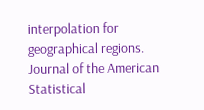interpolation for geographical regions.  Journal of the American Statistical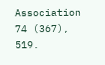Association 74 (367), 519.